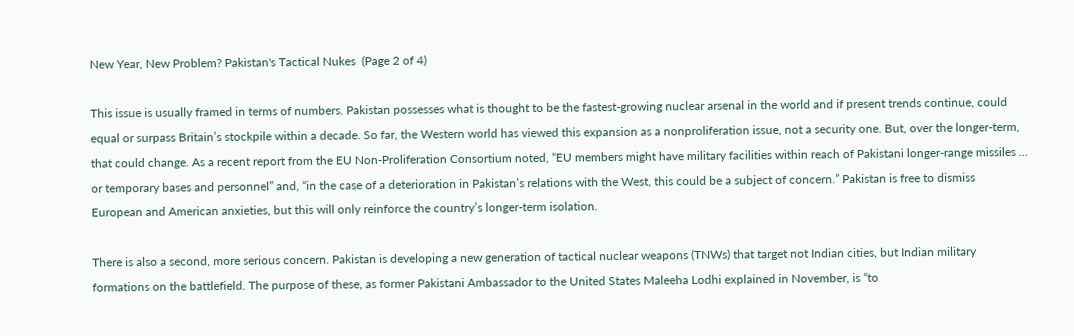New Year, New Problem? Pakistan's Tactical Nukes  (Page 2 of 4)

This issue is usually framed in terms of numbers. Pakistan possesses what is thought to be the fastest-growing nuclear arsenal in the world and if present trends continue, could equal or surpass Britain’s stockpile within a decade. So far, the Western world has viewed this expansion as a nonproliferation issue, not a security one. But, over the longer-term, that could change. As a recent report from the EU Non-Proliferation Consortium noted, “EU members might have military facilities within reach of Pakistani longer-range missiles … or temporary bases and personnel” and, “in the case of a deterioration in Pakistan’s relations with the West, this could be a subject of concern.” Pakistan is free to dismiss European and American anxieties, but this will only reinforce the country’s longer-term isolation.

There is also a second, more serious concern. Pakistan is developing a new generation of tactical nuclear weapons (TNWs) that target not Indian cities, but Indian military formations on the battlefield. The purpose of these, as former Pakistani Ambassador to the United States Maleeha Lodhi explained in November, is “to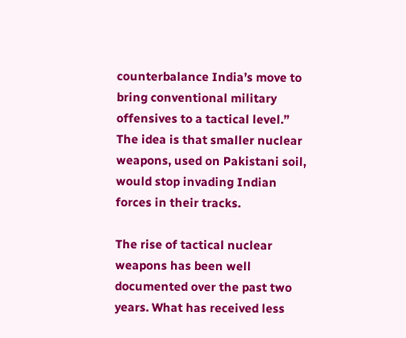counterbalance India’s move to bring conventional military offensives to a tactical level.” The idea is that smaller nuclear weapons, used on Pakistani soil, would stop invading Indian forces in their tracks.

The rise of tactical nuclear weapons has been well documented over the past two years. What has received less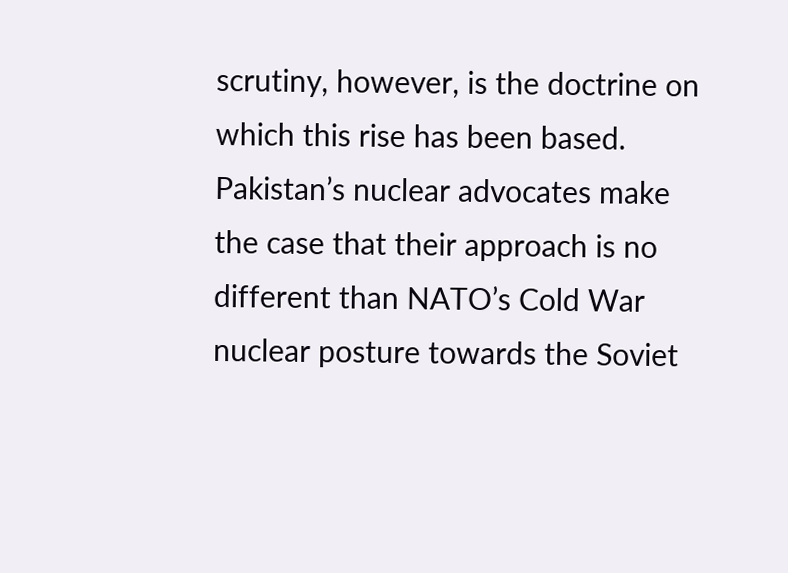scrutiny, however, is the doctrine on which this rise has been based. Pakistan’s nuclear advocates make the case that their approach is no different than NATO’s Cold War nuclear posture towards the Soviet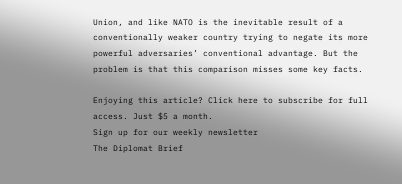Union, and like NATO is the inevitable result of a conventionally weaker country trying to negate its more powerful adversaries’ conventional advantage. But the problem is that this comparison misses some key facts.

Enjoying this article? Click here to subscribe for full access. Just $5 a month.
Sign up for our weekly newsletter
The Diplomat Brief